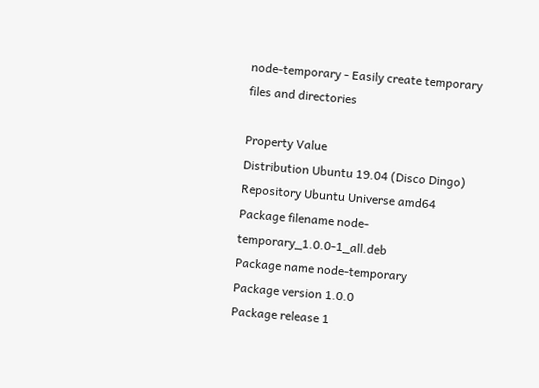node-temporary - Easily create temporary files and directories

Property Value
Distribution Ubuntu 19.04 (Disco Dingo)
Repository Ubuntu Universe amd64
Package filename node-temporary_1.0.0-1_all.deb
Package name node-temporary
Package version 1.0.0
Package release 1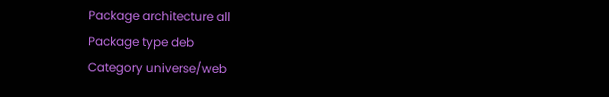Package architecture all
Package type deb
Category universe/web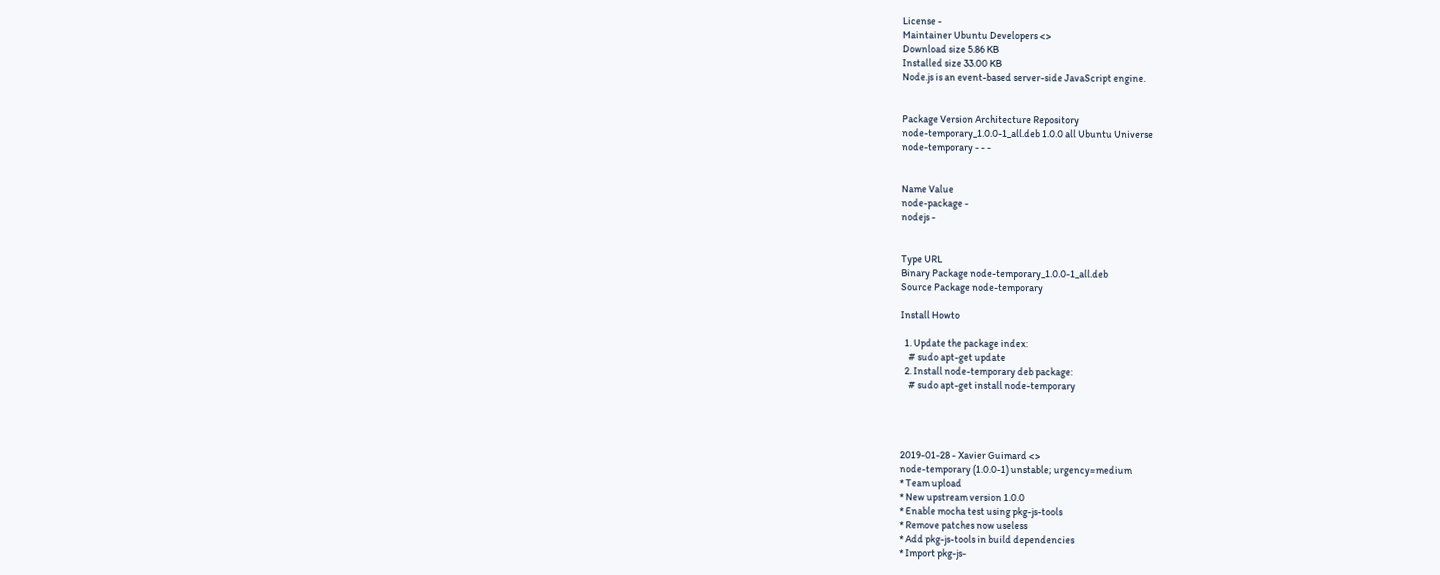License -
Maintainer Ubuntu Developers <>
Download size 5.86 KB
Installed size 33.00 KB
Node.js is an event-based server-side JavaScript engine.


Package Version Architecture Repository
node-temporary_1.0.0-1_all.deb 1.0.0 all Ubuntu Universe
node-temporary - - -


Name Value
node-package -
nodejs -


Type URL
Binary Package node-temporary_1.0.0-1_all.deb
Source Package node-temporary

Install Howto

  1. Update the package index:
    # sudo apt-get update
  2. Install node-temporary deb package:
    # sudo apt-get install node-temporary




2019-01-28 - Xavier Guimard <>
node-temporary (1.0.0-1) unstable; urgency=medium
* Team upload
* New upstream version 1.0.0
* Enable mocha test using pkg-js-tools
* Remove patches now useless
* Add pkg-js-tools in build dependencies
* Import pkg-js-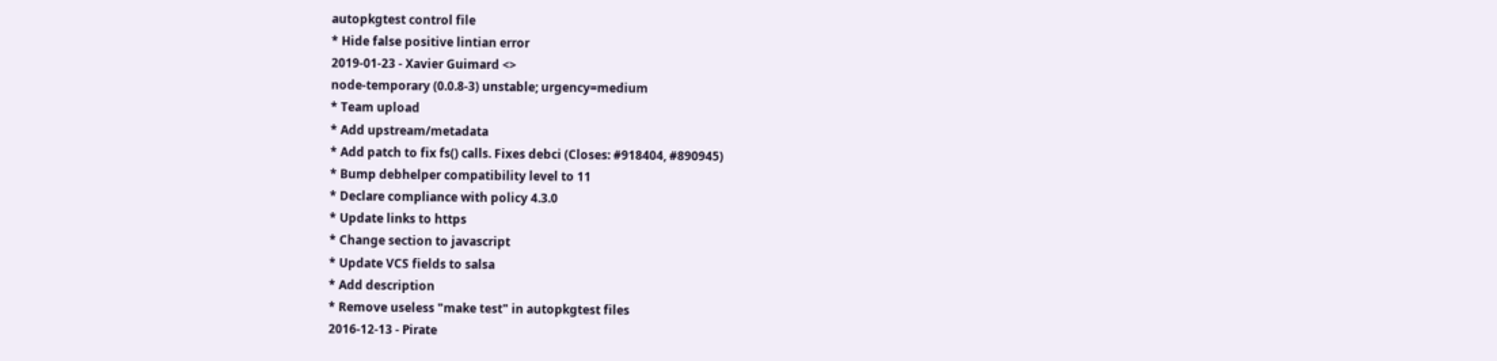autopkgtest control file
* Hide false positive lintian error
2019-01-23 - Xavier Guimard <>
node-temporary (0.0.8-3) unstable; urgency=medium
* Team upload
* Add upstream/metadata
* Add patch to fix fs() calls. Fixes debci (Closes: #918404, #890945)
* Bump debhelper compatibility level to 11
* Declare compliance with policy 4.3.0
* Update links to https
* Change section to javascript
* Update VCS fields to salsa
* Add description
* Remove useless "make test" in autopkgtest files
2016-12-13 - Pirate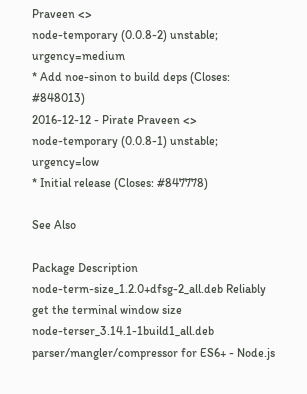Praveen <>
node-temporary (0.0.8-2) unstable; urgency=medium
* Add noe-sinon to build deps (Closes: #848013)
2016-12-12 - Pirate Praveen <>
node-temporary (0.0.8-1) unstable; urgency=low
* Initial release (Closes: #847778)

See Also

Package Description
node-term-size_1.2.0+dfsg-2_all.deb Reliably get the terminal window size
node-terser_3.14.1-1build1_all.deb parser/mangler/compressor for ES6+ - Node.js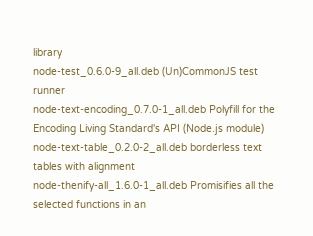library
node-test_0.6.0-9_all.deb (Un)CommonJS test runner
node-text-encoding_0.7.0-1_all.deb Polyfill for the Encoding Living Standard's API (Node.js module)
node-text-table_0.2.0-2_all.deb borderless text tables with alignment
node-thenify-all_1.6.0-1_all.deb Promisifies all the selected functions in an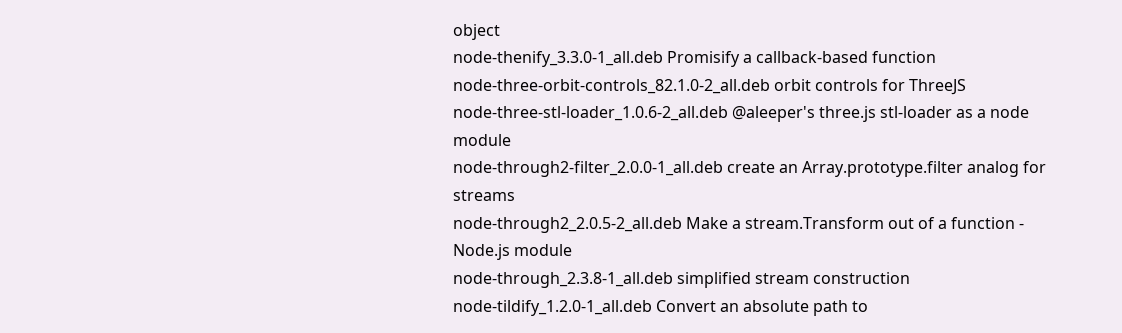object
node-thenify_3.3.0-1_all.deb Promisify a callback-based function
node-three-orbit-controls_82.1.0-2_all.deb orbit controls for ThreeJS
node-three-stl-loader_1.0.6-2_all.deb @aleeper's three.js stl-loader as a node module
node-through2-filter_2.0.0-1_all.deb create an Array.prototype.filter analog for streams
node-through2_2.0.5-2_all.deb Make a stream.Transform out of a function - Node.js module
node-through_2.3.8-1_all.deb simplified stream construction
node-tildify_1.2.0-1_all.deb Convert an absolute path to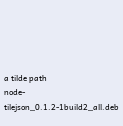a tilde path
node-tilejson_0.1.2-1build2_all.deb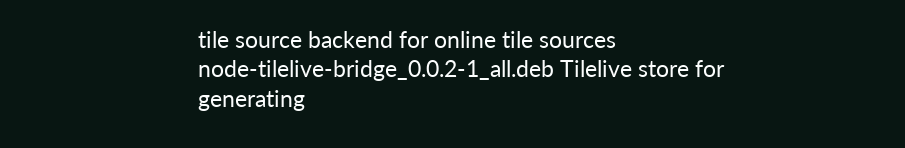tile source backend for online tile sources
node-tilelive-bridge_0.0.2-1_all.deb Tilelive store for generating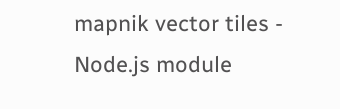mapnik vector tiles - Node.js module